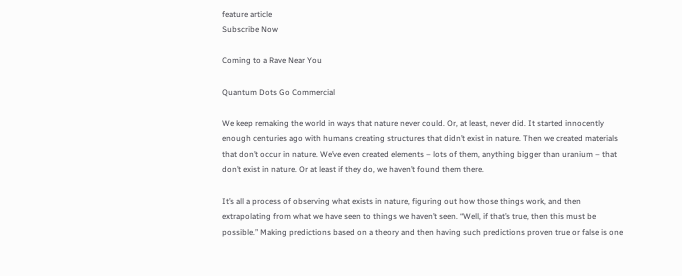feature article
Subscribe Now

Coming to a Rave Near You

Quantum Dots Go Commercial

We keep remaking the world in ways that nature never could. Or, at least, never did. It started innocently enough centuries ago with humans creating structures that didn’t exist in nature. Then we created materials that don’t occur in nature. We’ve even created elements – lots of them, anything bigger than uranium – that don’t exist in nature. Or at least if they do, we haven’t found them there.

It’s all a process of observing what exists in nature, figuring out how those things work, and then extrapolating from what we have seen to things we haven’t seen. “Well, if that’s true, then this must be possible.” Making predictions based on a theory and then having such predictions proven true or false is one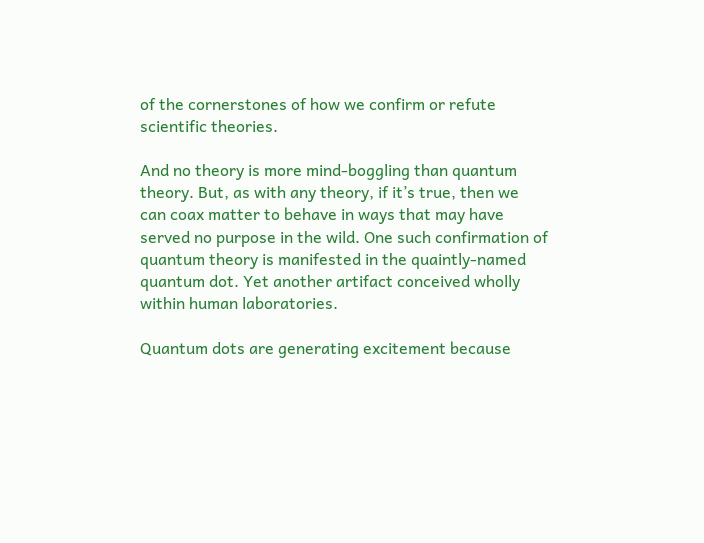of the cornerstones of how we confirm or refute scientific theories.

And no theory is more mind-boggling than quantum theory. But, as with any theory, if it’s true, then we can coax matter to behave in ways that may have served no purpose in the wild. One such confirmation of quantum theory is manifested in the quaintly-named quantum dot. Yet another artifact conceived wholly within human laboratories.

Quantum dots are generating excitement because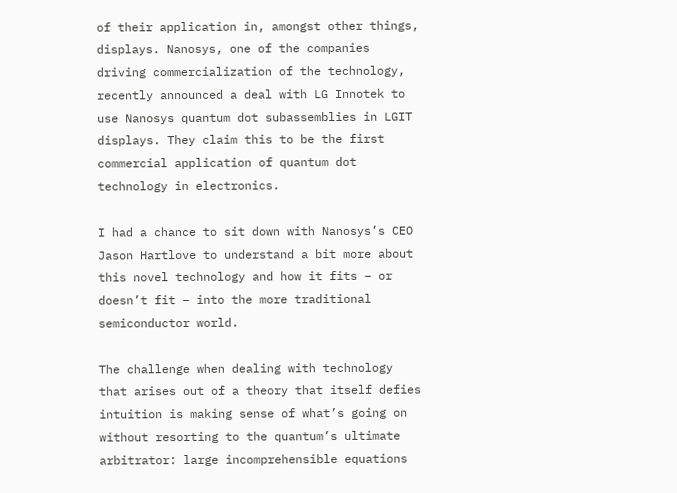of their application in, amongst other things, displays. Nanosys, one of the companies driving commercialization of the technology, recently announced a deal with LG Innotek to use Nanosys quantum dot subassemblies in LGIT displays. They claim this to be the first commercial application of quantum dot technology in electronics.

I had a chance to sit down with Nanosys’s CEO Jason Hartlove to understand a bit more about this novel technology and how it fits – or doesn’t fit – into the more traditional semiconductor world.

The challenge when dealing with technology that arises out of a theory that itself defies intuition is making sense of what’s going on without resorting to the quantum’s ultimate arbitrator: large incomprehensible equations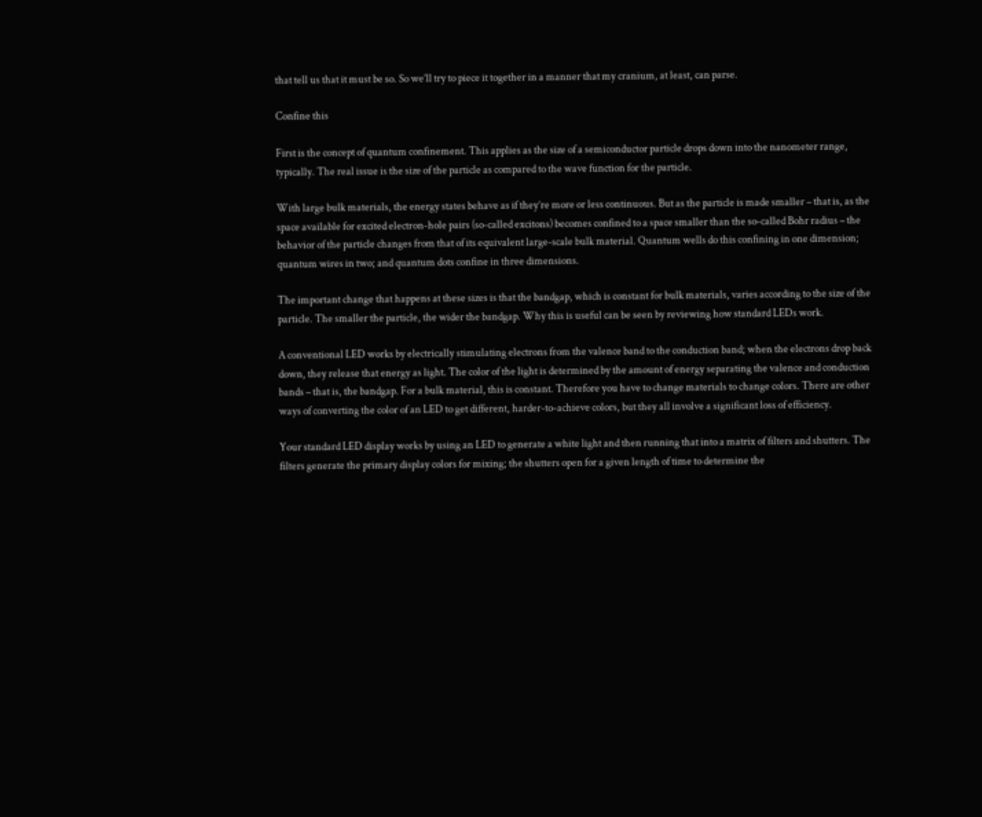that tell us that it must be so. So we’ll try to piece it together in a manner that my cranium, at least, can parse.

Confine this

First is the concept of quantum confinement. This applies as the size of a semiconductor particle drops down into the nanometer range, typically. The real issue is the size of the particle as compared to the wave function for the particle.

With large bulk materials, the energy states behave as if they’re more or less continuous. But as the particle is made smaller – that is, as the space available for excited electron-hole pairs (so-called excitons) becomes confined to a space smaller than the so-called Bohr radius – the behavior of the particle changes from that of its equivalent large-scale bulk material. Quantum wells do this confining in one dimension; quantum wires in two; and quantum dots confine in three dimensions.

The important change that happens at these sizes is that the bandgap, which is constant for bulk materials, varies according to the size of the particle. The smaller the particle, the wider the bandgap. Why this is useful can be seen by reviewing how standard LEDs work.

A conventional LED works by electrically stimulating electrons from the valence band to the conduction band; when the electrons drop back down, they release that energy as light. The color of the light is determined by the amount of energy separating the valence and conduction bands – that is, the bandgap. For a bulk material, this is constant. Therefore you have to change materials to change colors. There are other ways of converting the color of an LED to get different, harder-to-achieve colors, but they all involve a significant loss of efficiency.

Your standard LED display works by using an LED to generate a white light and then running that into a matrix of filters and shutters. The filters generate the primary display colors for mixing; the shutters open for a given length of time to determine the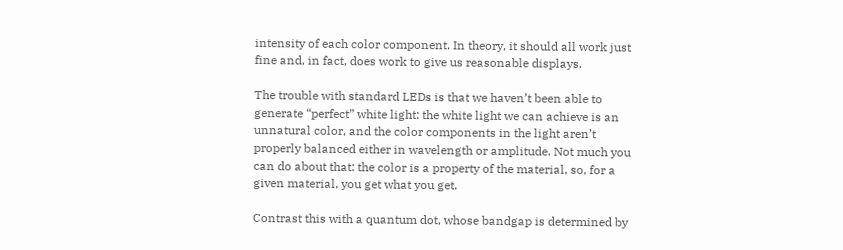intensity of each color component. In theory, it should all work just fine and, in fact, does work to give us reasonable displays.

The trouble with standard LEDs is that we haven’t been able to generate “perfect” white light: the white light we can achieve is an unnatural color, and the color components in the light aren’t properly balanced either in wavelength or amplitude. Not much you can do about that: the color is a property of the material, so, for a given material, you get what you get.

Contrast this with a quantum dot, whose bandgap is determined by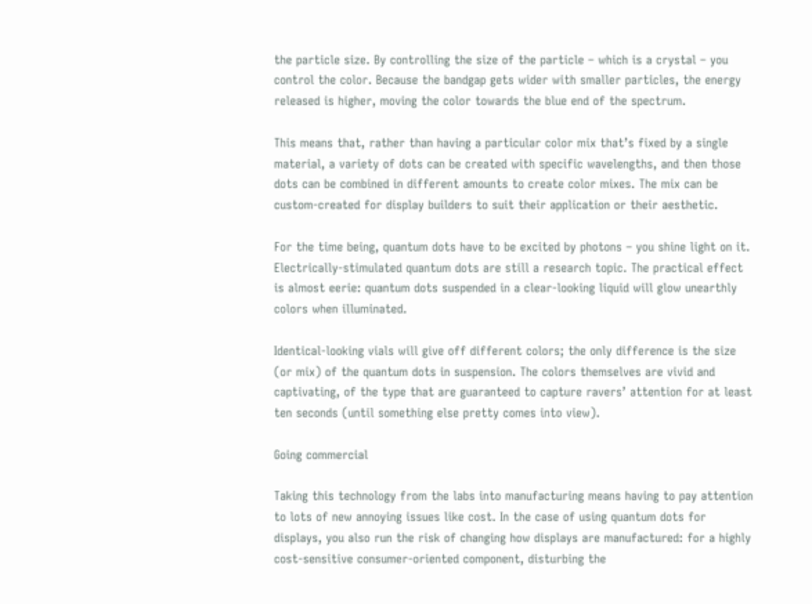the particle size. By controlling the size of the particle – which is a crystal – you control the color. Because the bandgap gets wider with smaller particles, the energy released is higher, moving the color towards the blue end of the spectrum.

This means that, rather than having a particular color mix that’s fixed by a single material, a variety of dots can be created with specific wavelengths, and then those dots can be combined in different amounts to create color mixes. The mix can be custom-created for display builders to suit their application or their aesthetic.

For the time being, quantum dots have to be excited by photons – you shine light on it. Electrically-stimulated quantum dots are still a research topic. The practical effect is almost eerie: quantum dots suspended in a clear-looking liquid will glow unearthly colors when illuminated.

Identical-looking vials will give off different colors; the only difference is the size (or mix) of the quantum dots in suspension. The colors themselves are vivid and captivating, of the type that are guaranteed to capture ravers’ attention for at least ten seconds (until something else pretty comes into view).

Going commercial

Taking this technology from the labs into manufacturing means having to pay attention to lots of new annoying issues like cost. In the case of using quantum dots for displays, you also run the risk of changing how displays are manufactured: for a highly cost-sensitive consumer-oriented component, disturbing the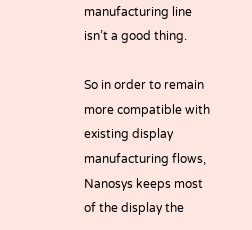manufacturing line isn’t a good thing.

So in order to remain more compatible with existing display manufacturing flows, Nanosys keeps most of the display the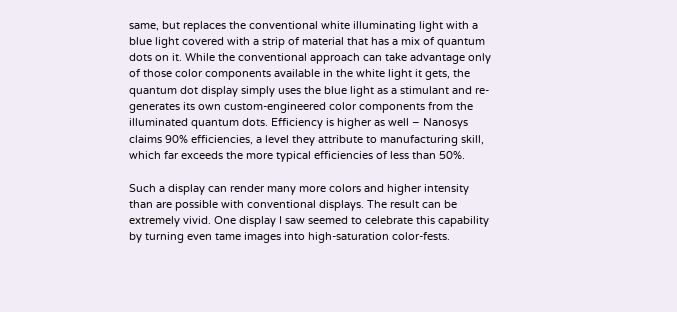same, but replaces the conventional white illuminating light with a blue light covered with a strip of material that has a mix of quantum dots on it. While the conventional approach can take advantage only of those color components available in the white light it gets, the quantum dot display simply uses the blue light as a stimulant and re-generates its own custom-engineered color components from the illuminated quantum dots. Efficiency is higher as well – Nanosys claims 90% efficiencies, a level they attribute to manufacturing skill, which far exceeds the more typical efficiencies of less than 50%.

Such a display can render many more colors and higher intensity than are possible with conventional displays. The result can be extremely vivid. One display I saw seemed to celebrate this capability by turning even tame images into high-saturation color-fests.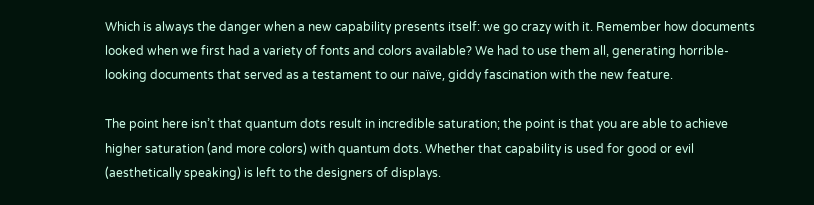Which is always the danger when a new capability presents itself: we go crazy with it. Remember how documents looked when we first had a variety of fonts and colors available? We had to use them all, generating horrible-looking documents that served as a testament to our naïve, giddy fascination with the new feature.

The point here isn’t that quantum dots result in incredible saturation; the point is that you are able to achieve higher saturation (and more colors) with quantum dots. Whether that capability is used for good or evil (aesthetically speaking) is left to the designers of displays.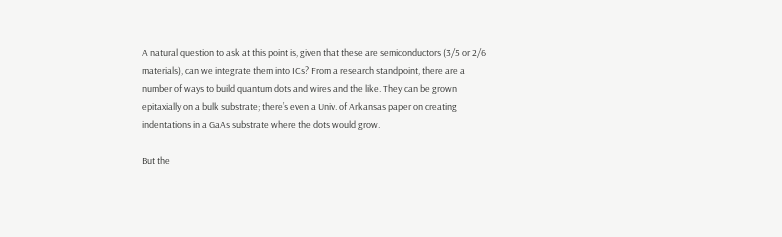A natural question to ask at this point is, given that these are semiconductors (3/5 or 2/6 materials), can we integrate them into ICs? From a research standpoint, there are a number of ways to build quantum dots and wires and the like. They can be grown epitaxially on a bulk substrate; there’s even a Univ. of Arkansas paper on creating indentations in a GaAs substrate where the dots would grow.

But the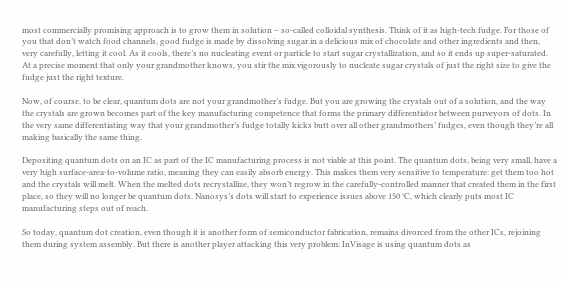most commercially promising approach is to grow them in solution – so-called colloidal synthesis. Think of it as high-tech fudge. For those of you that don’t watch food channels, good fudge is made by dissolving sugar in a delicious mix of chocolate and other ingredients and then, very carefully, letting it cool. As it cools, there’s no nucleating event or particle to start sugar crystallization, and so it ends up super-saturated. At a precise moment that only your grandmother knows, you stir the mix vigorously to nucleate sugar crystals of just the right size to give the fudge just the right texture.

Now, of course, to be clear, quantum dots are not your grandmother’s fudge. But you are growing the crystals out of a solution, and the way the crystals are grown becomes part of the key manufacturing competence that forms the primary differentiator between purveyors of dots. In the very same differentiating way that your grandmother’s fudge totally kicks butt over all other grandmothers’ fudges, even though they’re all making basically the same thing.

Depositing quantum dots on an IC as part of the IC manufacturing process is not viable at this point. The quantum dots, being very small, have a very high surface-area-to-volume ratio, meaning they can easily absorb energy. This makes them very sensitive to temperature: get them too hot and the crystals will melt. When the melted dots recrystallize, they won’t regrow in the carefully-controlled manner that created them in the first place, so they will no longer be quantum dots. Nanosys’s dots will start to experience issues above 150 °C, which clearly puts most IC manufacturing steps out of reach.

So today, quantum dot creation, even though it is another form of semiconductor fabrication, remains divorced from the other ICs, rejoining them during system assembly. But there is another player attacking this very problem: InVisage is using quantum dots as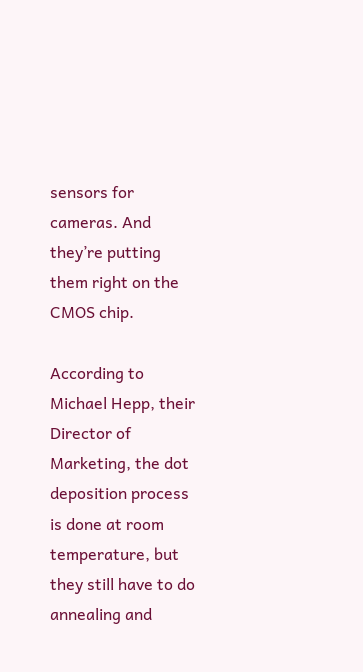sensors for cameras. And they’re putting them right on the CMOS chip.

According to Michael Hepp, their Director of Marketing, the dot deposition process is done at room temperature, but they still have to do annealing and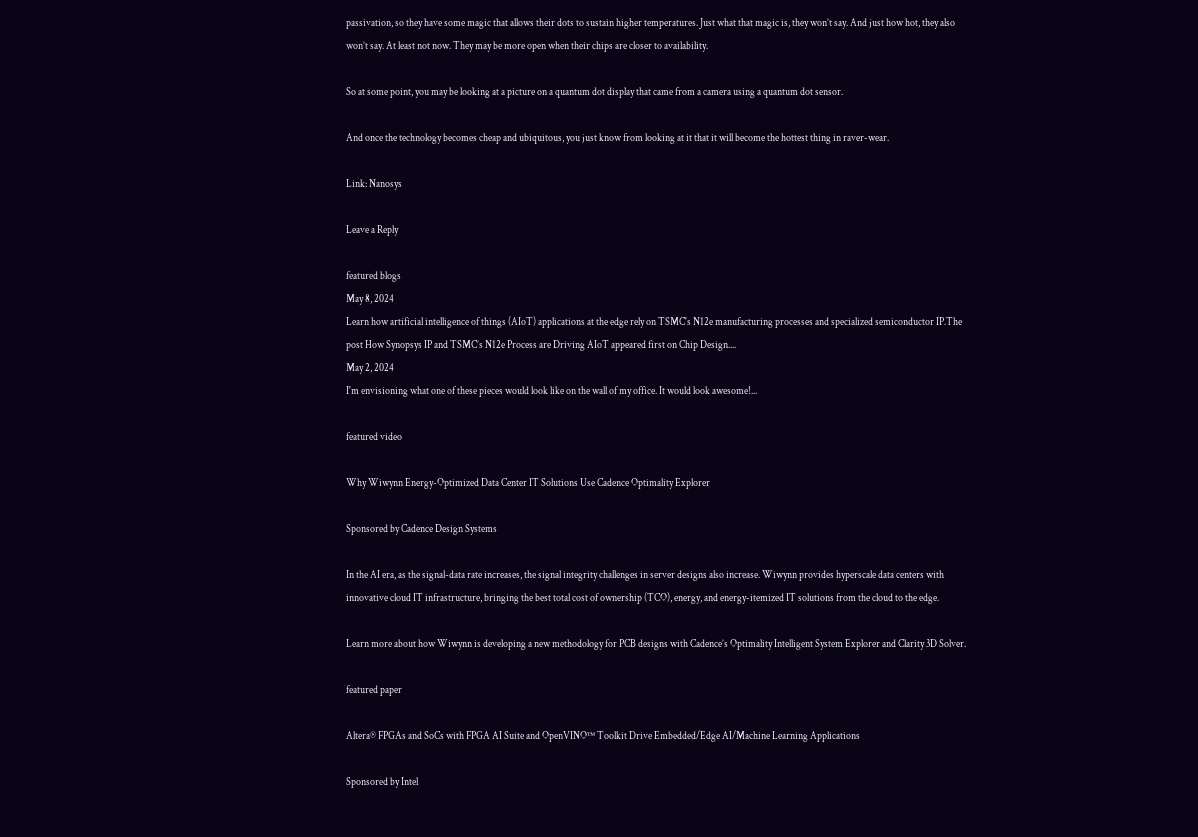passivation, so they have some magic that allows their dots to sustain higher temperatures. Just what that magic is, they won’t say. And just how hot, they also won’t say. At least not now. They may be more open when their chips are closer to availability.

So at some point, you may be looking at a picture on a quantum dot display that came from a camera using a quantum dot sensor.

And once the technology becomes cheap and ubiquitous, you just know from looking at it that it will become the hottest thing in raver-wear.

Link: Nanosys

Leave a Reply

featured blogs
May 8, 2024
Learn how artificial intelligence of things (AIoT) applications at the edge rely on TSMC's N12e manufacturing processes and specialized semiconductor IP.The post How Synopsys IP and TSMC’s N12e Process are Driving AIoT appeared first on Chip Design....
May 2, 2024
I'm envisioning what one of these pieces would look like on the wall of my office. It would look awesome!...

featured video

Why Wiwynn Energy-Optimized Data Center IT Solutions Use Cadence Optimality Explorer

Sponsored by Cadence Design Systems

In the AI era, as the signal-data rate increases, the signal integrity challenges in server designs also increase. Wiwynn provides hyperscale data centers with innovative cloud IT infrastructure, bringing the best total cost of ownership (TCO), energy, and energy-itemized IT solutions from the cloud to the edge.

Learn more about how Wiwynn is developing a new methodology for PCB designs with Cadence’s Optimality Intelligent System Explorer and Clarity 3D Solver.

featured paper

Altera® FPGAs and SoCs with FPGA AI Suite and OpenVINO™ Toolkit Drive Embedded/Edge AI/Machine Learning Applications

Sponsored by Intel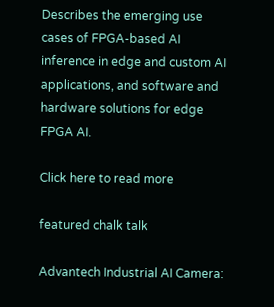Describes the emerging use cases of FPGA-based AI inference in edge and custom AI applications, and software and hardware solutions for edge FPGA AI.

Click here to read more

featured chalk talk

Advantech Industrial AI Camera: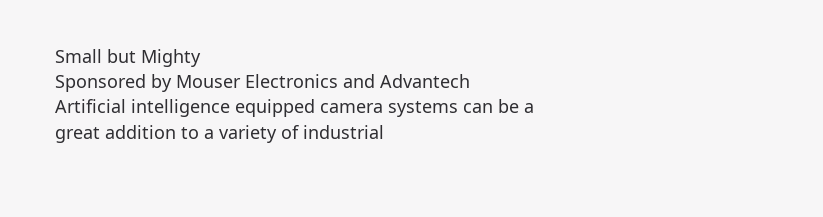Small but Mighty
Sponsored by Mouser Electronics and Advantech
Artificial intelligence equipped camera systems can be a great addition to a variety of industrial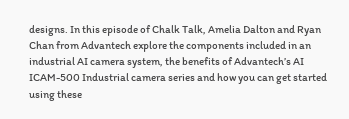designs. In this episode of Chalk Talk, Amelia Dalton and Ryan Chan from Advantech explore the components included in an industrial AI camera system, the benefits of Advantech’s AI ICAM-500 Industrial camera series and how you can get started using these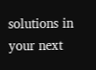solutions in your next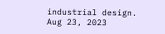industrial design.
Aug 23, 2023